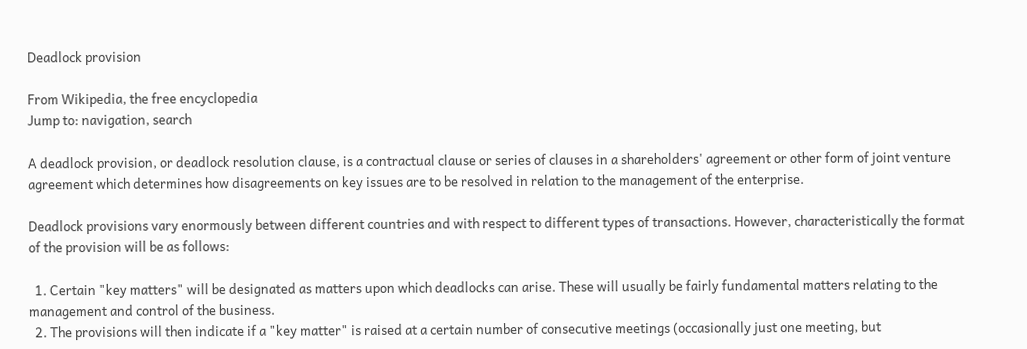Deadlock provision

From Wikipedia, the free encyclopedia
Jump to: navigation, search

A deadlock provision, or deadlock resolution clause, is a contractual clause or series of clauses in a shareholders' agreement or other form of joint venture agreement which determines how disagreements on key issues are to be resolved in relation to the management of the enterprise.

Deadlock provisions vary enormously between different countries and with respect to different types of transactions. However, characteristically the format of the provision will be as follows:

  1. Certain "key matters" will be designated as matters upon which deadlocks can arise. These will usually be fairly fundamental matters relating to the management and control of the business.
  2. The provisions will then indicate if a "key matter" is raised at a certain number of consecutive meetings (occasionally just one meeting, but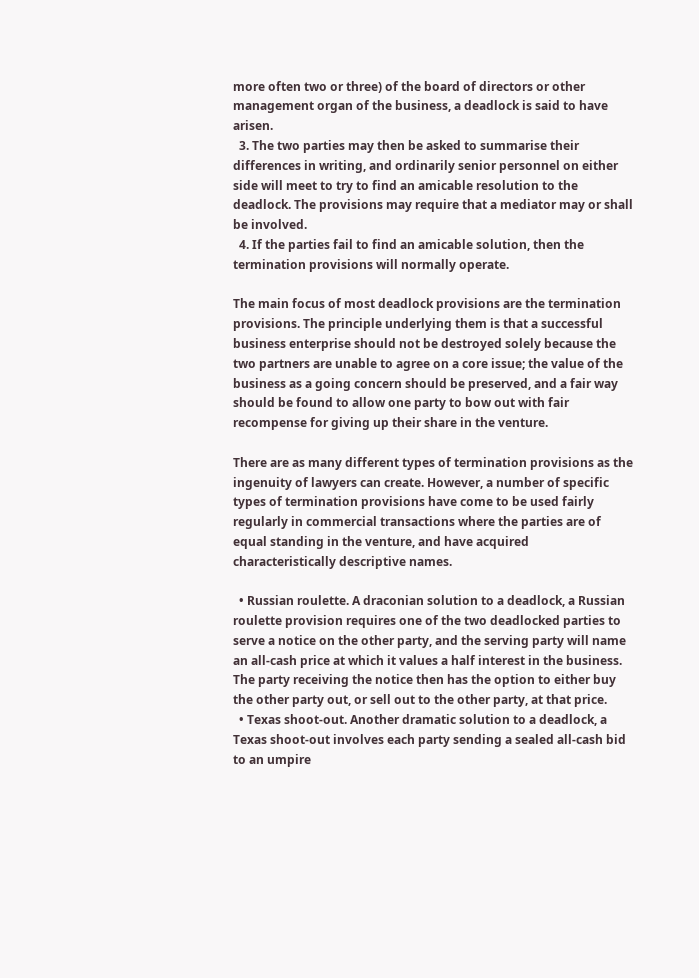more often two or three) of the board of directors or other management organ of the business, a deadlock is said to have arisen.
  3. The two parties may then be asked to summarise their differences in writing, and ordinarily senior personnel on either side will meet to try to find an amicable resolution to the deadlock. The provisions may require that a mediator may or shall be involved.
  4. If the parties fail to find an amicable solution, then the termination provisions will normally operate.

The main focus of most deadlock provisions are the termination provisions. The principle underlying them is that a successful business enterprise should not be destroyed solely because the two partners are unable to agree on a core issue; the value of the business as a going concern should be preserved, and a fair way should be found to allow one party to bow out with fair recompense for giving up their share in the venture.

There are as many different types of termination provisions as the ingenuity of lawyers can create. However, a number of specific types of termination provisions have come to be used fairly regularly in commercial transactions where the parties are of equal standing in the venture, and have acquired characteristically descriptive names.

  • Russian roulette. A draconian solution to a deadlock, a Russian roulette provision requires one of the two deadlocked parties to serve a notice on the other party, and the serving party will name an all-cash price at which it values a half interest in the business. The party receiving the notice then has the option to either buy the other party out, or sell out to the other party, at that price.
  • Texas shoot-out. Another dramatic solution to a deadlock, a Texas shoot-out involves each party sending a sealed all-cash bid to an umpire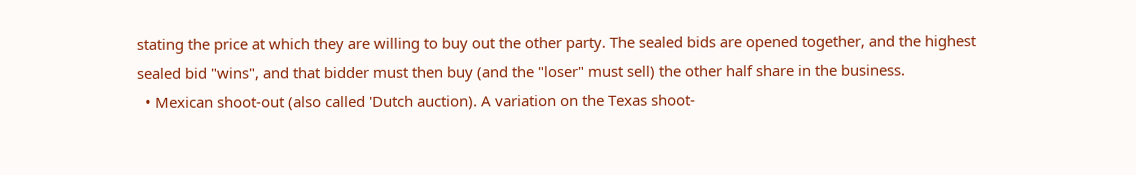stating the price at which they are willing to buy out the other party. The sealed bids are opened together, and the highest sealed bid "wins", and that bidder must then buy (and the "loser" must sell) the other half share in the business.
  • Mexican shoot-out (also called 'Dutch auction). A variation on the Texas shoot-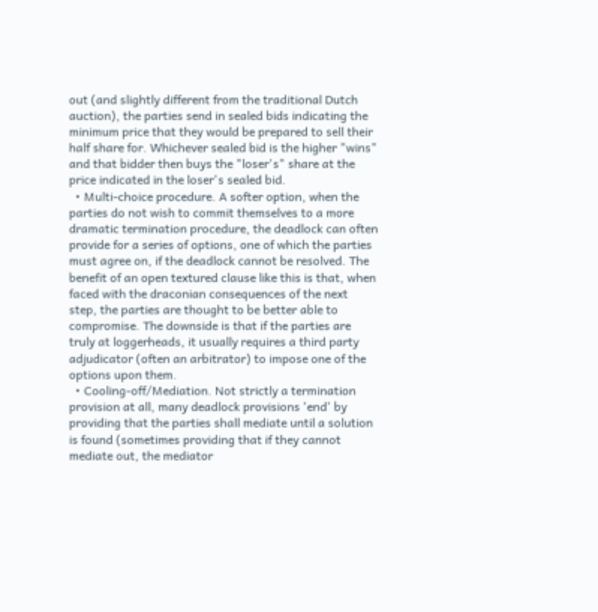out (and slightly different from the traditional Dutch auction), the parties send in sealed bids indicating the minimum price that they would be prepared to sell their half share for. Whichever sealed bid is the higher "wins" and that bidder then buys the "loser's" share at the price indicated in the loser's sealed bid.
  • Multi-choice procedure. A softer option, when the parties do not wish to commit themselves to a more dramatic termination procedure, the deadlock can often provide for a series of options, one of which the parties must agree on, if the deadlock cannot be resolved. The benefit of an open textured clause like this is that, when faced with the draconian consequences of the next step, the parties are thought to be better able to compromise. The downside is that if the parties are truly at loggerheads, it usually requires a third party adjudicator (often an arbitrator) to impose one of the options upon them.
  • Cooling-off/Mediation. Not strictly a termination provision at all, many deadlock provisions 'end' by providing that the parties shall mediate until a solution is found (sometimes providing that if they cannot mediate out, the mediator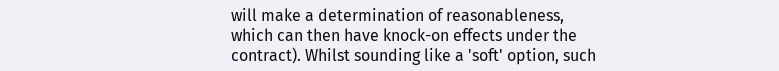will make a determination of reasonableness, which can then have knock-on effects under the contract). Whilst sounding like a 'soft' option, such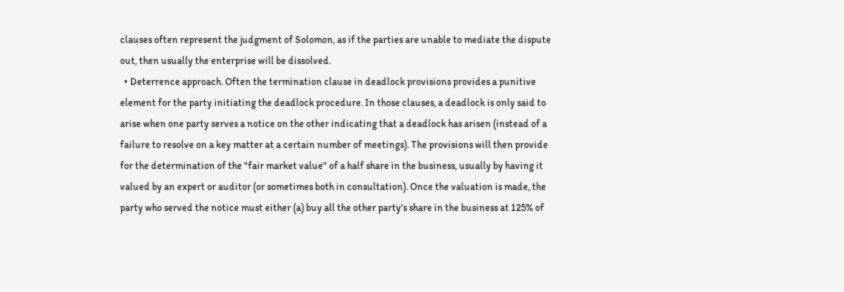clauses often represent the judgment of Solomon, as if the parties are unable to mediate the dispute out, then usually the enterprise will be dissolved.
  • Deterrence approach. Often the termination clause in deadlock provisions provides a punitive element for the party initiating the deadlock procedure. In those clauses, a deadlock is only said to arise when one party serves a notice on the other indicating that a deadlock has arisen (instead of a failure to resolve on a key matter at a certain number of meetings). The provisions will then provide for the determination of the "fair market value" of a half share in the business, usually by having it valued by an expert or auditor (or sometimes both in consultation). Once the valuation is made, the party who served the notice must either (a) buy all the other party's share in the business at 125% of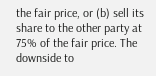the fair price, or (b) sell its share to the other party at 75% of the fair price. The downside to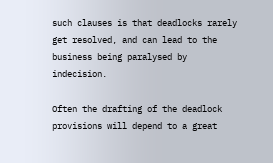such clauses is that deadlocks rarely get resolved, and can lead to the business being paralysed by indecision.

Often the drafting of the deadlock provisions will depend to a great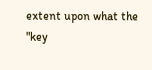extent upon what the "key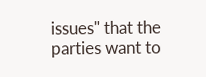issues" that the parties want to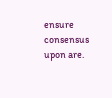ensure consensus upon are.